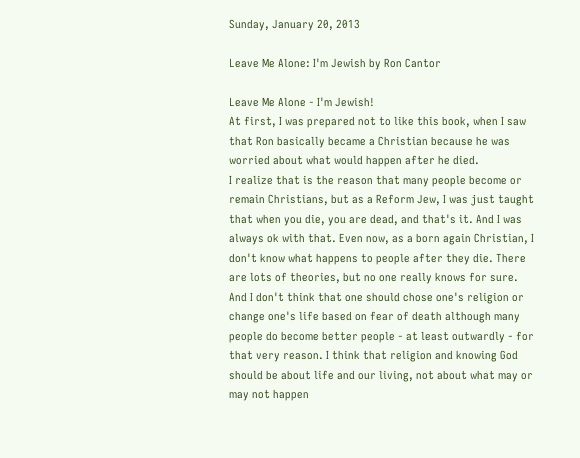Sunday, January 20, 2013

Leave Me Alone: I'm Jewish by Ron Cantor

Leave Me Alone - I'm Jewish!
At first, I was prepared not to like this book, when I saw that Ron basically became a Christian because he was worried about what would happen after he died.
I realize that is the reason that many people become or remain Christians, but as a Reform Jew, I was just taught that when you die, you are dead, and that's it. And I was always ok with that. Even now, as a born again Christian, I don't know what happens to people after they die. There are lots of theories, but no one really knows for sure. And I don't think that one should chose one's religion or change one's life based on fear of death although many people do become better people - at least outwardly - for that very reason. I think that religion and knowing God should be about life and our living, not about what may or may not happen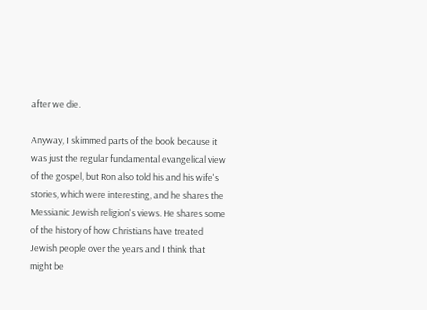after we die.

Anyway, I skimmed parts of the book because it was just the regular fundamental evangelical view of the gospel, but Ron also told his and his wife's stories, which were interesting, and he shares the Messianic Jewish religion's views. He shares some of the history of how Christians have treated Jewish people over the years and I think that might be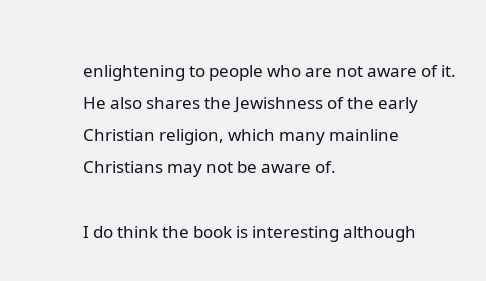enlightening to people who are not aware of it. He also shares the Jewishness of the early Christian religion, which many mainline Christians may not be aware of.

I do think the book is interesting although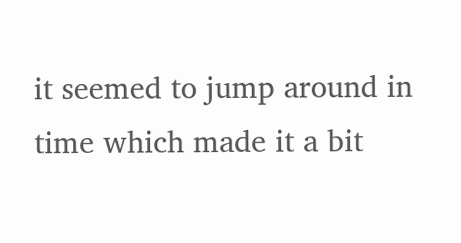it seemed to jump around in time which made it a bit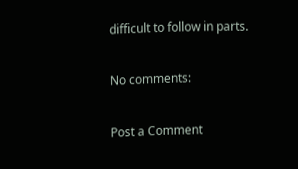difficult to follow in parts.

No comments:

Post a Comment